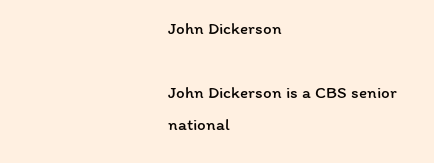John Dickerson

John Dickerson is a CBS senior national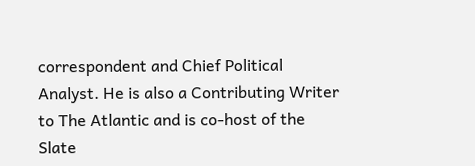correspondent and Chief Political Analyst. He is also a Contributing Writer to The Atlantic and is co-host of the Slate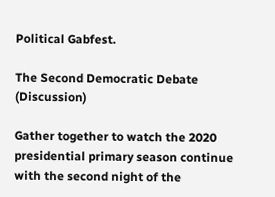Political Gabfest.

The Second Democratic Debate (Discussion)

Gather together to watch the 2020 presidential primary season continue with the second night of the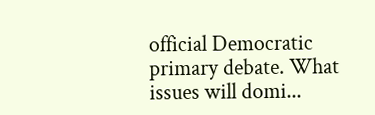official Democratic primary debate. What issues will domi...